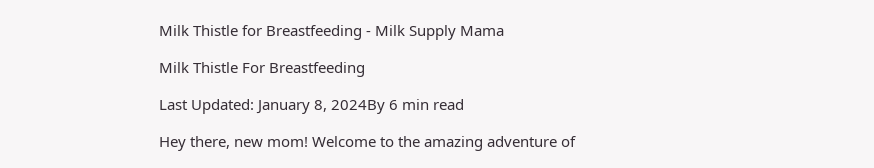Milk Thistle for Breastfeeding - Milk Supply Mama

Milk Thistle For Breastfeeding

Last Updated: January 8, 2024By 6 min read

Hey there, new mom! Welcome to the amazing adventure of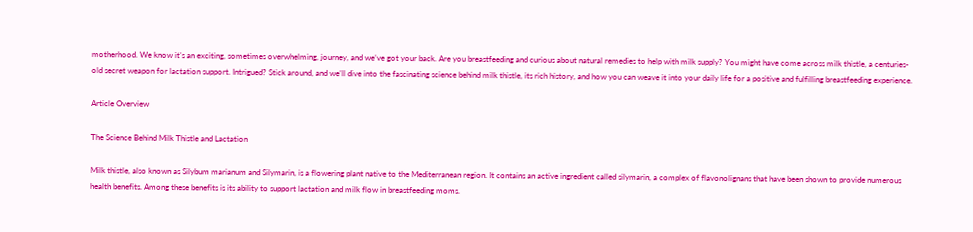motherhood. We know it’s an exciting, sometimes overwhelming, journey, and we’ve got your back. Are you breastfeeding and curious about natural remedies to help with milk supply? You might have come across milk thistle, a centuries-old secret weapon for lactation support. Intrigued? Stick around, and we’ll dive into the fascinating science behind milk thistle, its rich history, and how you can weave it into your daily life for a positive and fulfilling breastfeeding experience.

Article Overview

The Science Behind Milk Thistle and Lactation

Milk thistle, also known as Silybum marianum and Silymarin, is a flowering plant native to the Mediterranean region. It contains an active ingredient called silymarin, a complex of flavonolignans that have been shown to provide numerous health benefits. Among these benefits is its ability to support lactation and milk flow in breastfeeding moms.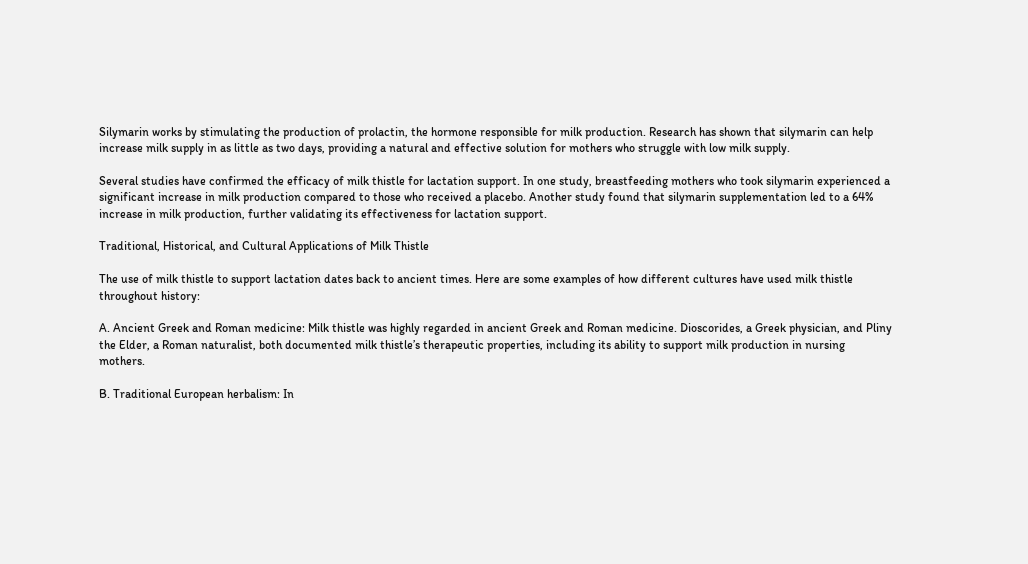Silymarin works by stimulating the production of prolactin, the hormone responsible for milk production. Research has shown that silymarin can help increase milk supply in as little as two days, providing a natural and effective solution for mothers who struggle with low milk supply.

Several studies have confirmed the efficacy of milk thistle for lactation support. In one study, breastfeeding mothers who took silymarin experienced a significant increase in milk production compared to those who received a placebo. Another study found that silymarin supplementation led to a 64% increase in milk production, further validating its effectiveness for lactation support.

Traditional, Historical, and Cultural Applications of Milk Thistle

The use of milk thistle to support lactation dates back to ancient times. Here are some examples of how different cultures have used milk thistle throughout history:

A. Ancient Greek and Roman medicine: Milk thistle was highly regarded in ancient Greek and Roman medicine. Dioscorides, a Greek physician, and Pliny the Elder, a Roman naturalist, both documented milk thistle’s therapeutic properties, including its ability to support milk production in nursing mothers.

B. Traditional European herbalism: In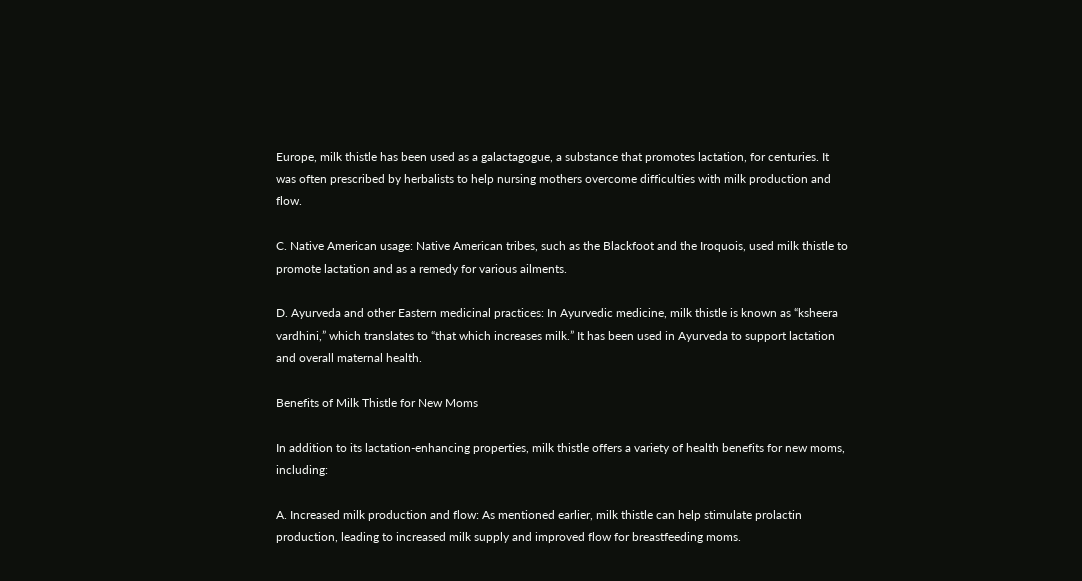Europe, milk thistle has been used as a galactagogue, a substance that promotes lactation, for centuries. It was often prescribed by herbalists to help nursing mothers overcome difficulties with milk production and flow.

C. Native American usage: Native American tribes, such as the Blackfoot and the Iroquois, used milk thistle to promote lactation and as a remedy for various ailments.

D. Ayurveda and other Eastern medicinal practices: In Ayurvedic medicine, milk thistle is known as “ksheera vardhini,” which translates to “that which increases milk.” It has been used in Ayurveda to support lactation and overall maternal health.

Benefits of Milk Thistle for New Moms

In addition to its lactation-enhancing properties, milk thistle offers a variety of health benefits for new moms, including:

A. Increased milk production and flow: As mentioned earlier, milk thistle can help stimulate prolactin production, leading to increased milk supply and improved flow for breastfeeding moms.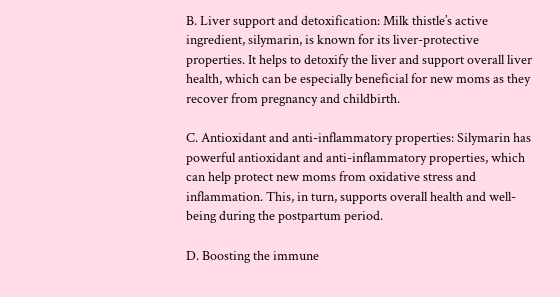B. Liver support and detoxification: Milk thistle’s active ingredient, silymarin, is known for its liver-protective properties. It helps to detoxify the liver and support overall liver health, which can be especially beneficial for new moms as they recover from pregnancy and childbirth.

C. Antioxidant and anti-inflammatory properties: Silymarin has powerful antioxidant and anti-inflammatory properties, which can help protect new moms from oxidative stress and inflammation. This, in turn, supports overall health and well-being during the postpartum period.

D. Boosting the immune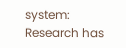system: Research has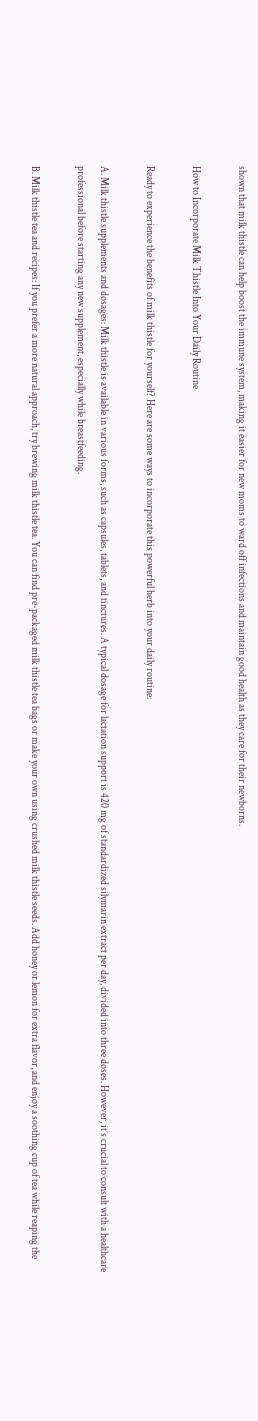shown that milk thistle can help boost the immune system, making it easier for new moms to ward off infections and maintain good health as they care for their newborns.

How to Incorporate Milk Thistle Into Your Daily Routine

Ready to experience the benefits of milk thistle for yourself? Here are some ways to incorporate this powerful herb into your daily routine:

A. Milk thistle supplements and dosages: Milk thistle is available in various forms, such as capsules, tablets, and tinctures. A typical dosage for lactation support is 420 mg of standardized silymarin extract per day, divided into three doses. However, it’s crucial to consult with a healthcare professional before starting any new supplement, especially while breastfeeding.

B. Milk thistle tea and recipes: If you prefer a more natural approach, try brewing milk thistle tea. You can find pre-packaged milk thistle tea bags or make your own using crushed milk thistle seeds. Add honey or lemon for extra flavor, and enjoy a soothing cup of tea while reaping the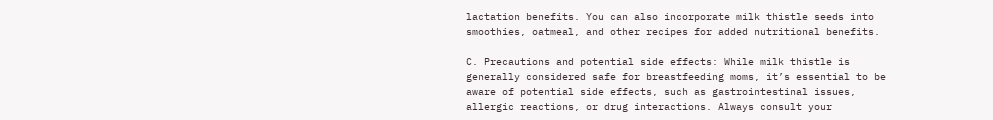lactation benefits. You can also incorporate milk thistle seeds into smoothies, oatmeal, and other recipes for added nutritional benefits.

C. Precautions and potential side effects: While milk thistle is generally considered safe for breastfeeding moms, it’s essential to be aware of potential side effects, such as gastrointestinal issues, allergic reactions, or drug interactions. Always consult your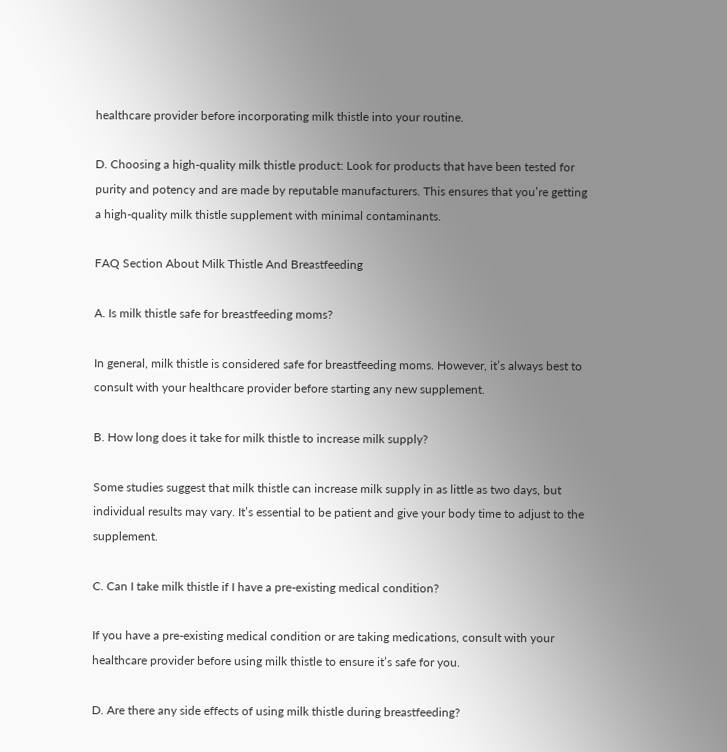healthcare provider before incorporating milk thistle into your routine.

D. Choosing a high-quality milk thistle product: Look for products that have been tested for purity and potency and are made by reputable manufacturers. This ensures that you’re getting a high-quality milk thistle supplement with minimal contaminants.

FAQ Section About Milk Thistle And Breastfeeding

A. Is milk thistle safe for breastfeeding moms?

In general, milk thistle is considered safe for breastfeeding moms. However, it’s always best to consult with your healthcare provider before starting any new supplement.

B. How long does it take for milk thistle to increase milk supply?

Some studies suggest that milk thistle can increase milk supply in as little as two days, but individual results may vary. It’s essential to be patient and give your body time to adjust to the supplement.

C. Can I take milk thistle if I have a pre-existing medical condition?

If you have a pre-existing medical condition or are taking medications, consult with your healthcare provider before using milk thistle to ensure it’s safe for you.

D. Are there any side effects of using milk thistle during breastfeeding?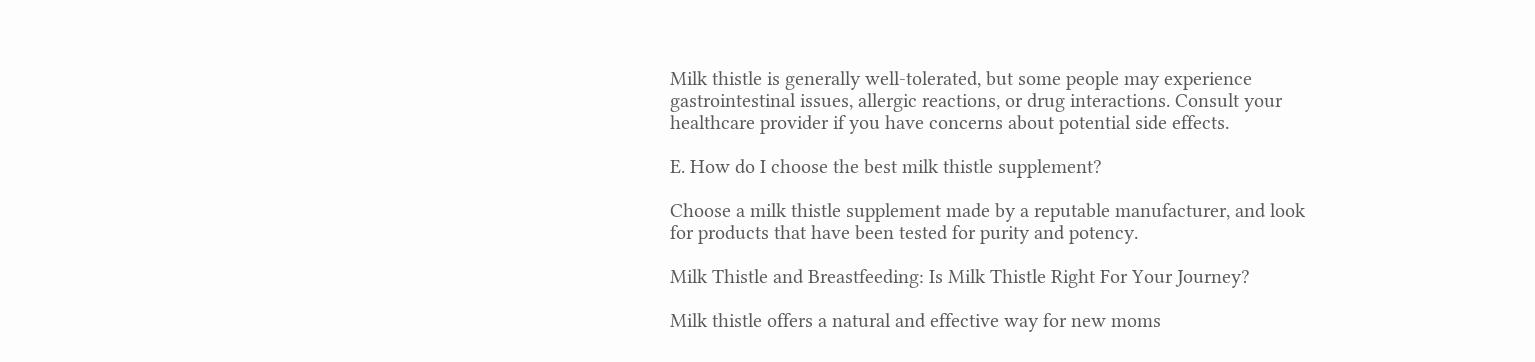Milk thistle is generally well-tolerated, but some people may experience gastrointestinal issues, allergic reactions, or drug interactions. Consult your healthcare provider if you have concerns about potential side effects.

E. How do I choose the best milk thistle supplement?

Choose a milk thistle supplement made by a reputable manufacturer, and look for products that have been tested for purity and potency.

Milk Thistle and Breastfeeding: Is Milk Thistle Right For Your Journey?

Milk thistle offers a natural and effective way for new moms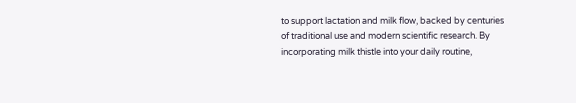to support lactation and milk flow, backed by centuries of traditional use and modern scientific research. By incorporating milk thistle into your daily routine,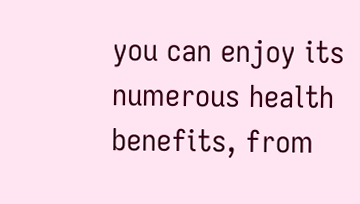you can enjoy its numerous health benefits, from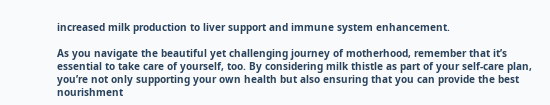increased milk production to liver support and immune system enhancement.

As you navigate the beautiful yet challenging journey of motherhood, remember that it’s essential to take care of yourself, too. By considering milk thistle as part of your self-care plan, you’re not only supporting your own health but also ensuring that you can provide the best nourishment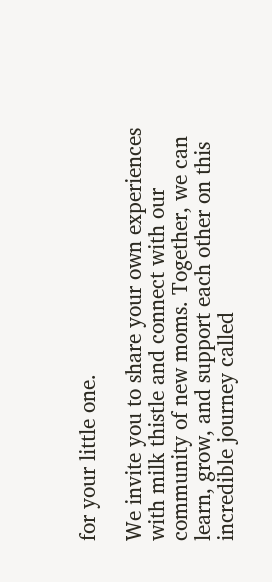for your little one.

We invite you to share your own experiences with milk thistle and connect with our community of new moms. Together, we can learn, grow, and support each other on this incredible journey called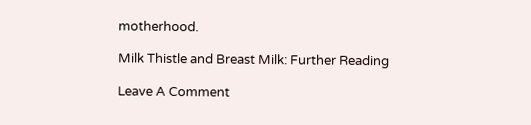motherhood.

Milk Thistle and Breast Milk: Further Reading

Leave A Comment